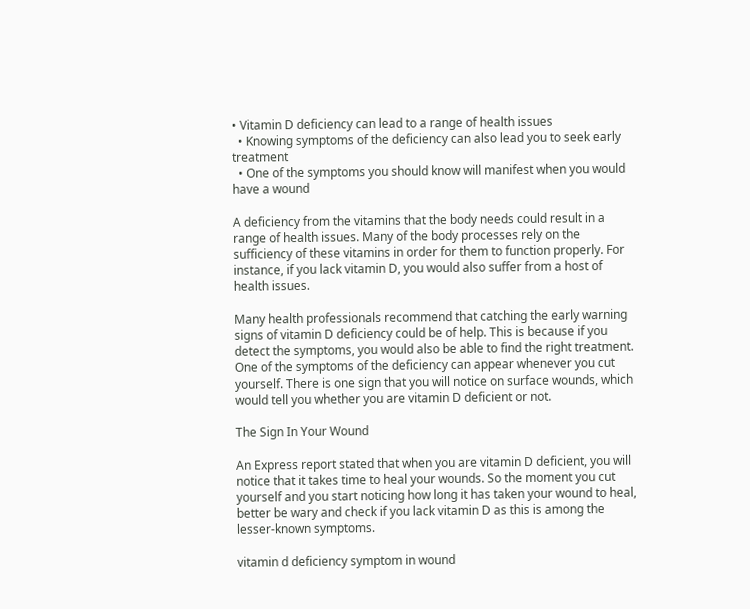• Vitamin D deficiency can lead to a range of health issues
  • Knowing symptoms of the deficiency can also lead you to seek early treatment
  • One of the symptoms you should know will manifest when you would have a wound

A deficiency from the vitamins that the body needs could result in a range of health issues. Many of the body processes rely on the sufficiency of these vitamins in order for them to function properly. For instance, if you lack vitamin D, you would also suffer from a host of health issues.

Many health professionals recommend that catching the early warning signs of vitamin D deficiency could be of help. This is because if you detect the symptoms, you would also be able to find the right treatment. One of the symptoms of the deficiency can appear whenever you cut yourself. There is one sign that you will notice on surface wounds, which would tell you whether you are vitamin D deficient or not.

The Sign In Your Wound

An Express report stated that when you are vitamin D deficient, you will notice that it takes time to heal your wounds. So the moment you cut yourself and you start noticing how long it has taken your wound to heal, better be wary and check if you lack vitamin D as this is among the lesser-known symptoms.

vitamin d deficiency symptom in wound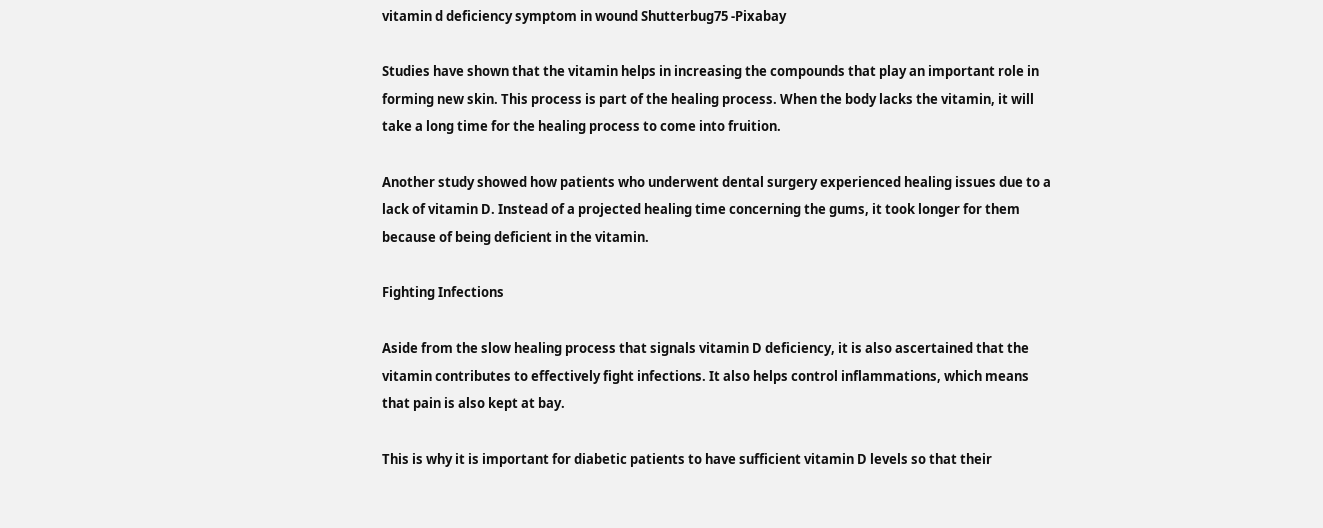vitamin d deficiency symptom in wound Shutterbug75 -Pixabay

Studies have shown that the vitamin helps in increasing the compounds that play an important role in forming new skin. This process is part of the healing process. When the body lacks the vitamin, it will take a long time for the healing process to come into fruition.

Another study showed how patients who underwent dental surgery experienced healing issues due to a lack of vitamin D. Instead of a projected healing time concerning the gums, it took longer for them because of being deficient in the vitamin.

Fighting Infections

Aside from the slow healing process that signals vitamin D deficiency, it is also ascertained that the vitamin contributes to effectively fight infections. It also helps control inflammations, which means that pain is also kept at bay.

This is why it is important for diabetic patients to have sufficient vitamin D levels so that their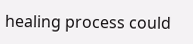healing process could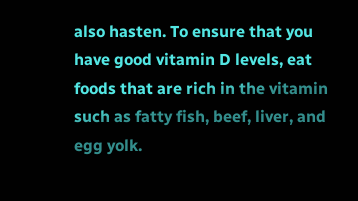also hasten. To ensure that you have good vitamin D levels, eat foods that are rich in the vitamin such as fatty fish, beef, liver, and egg yolk.